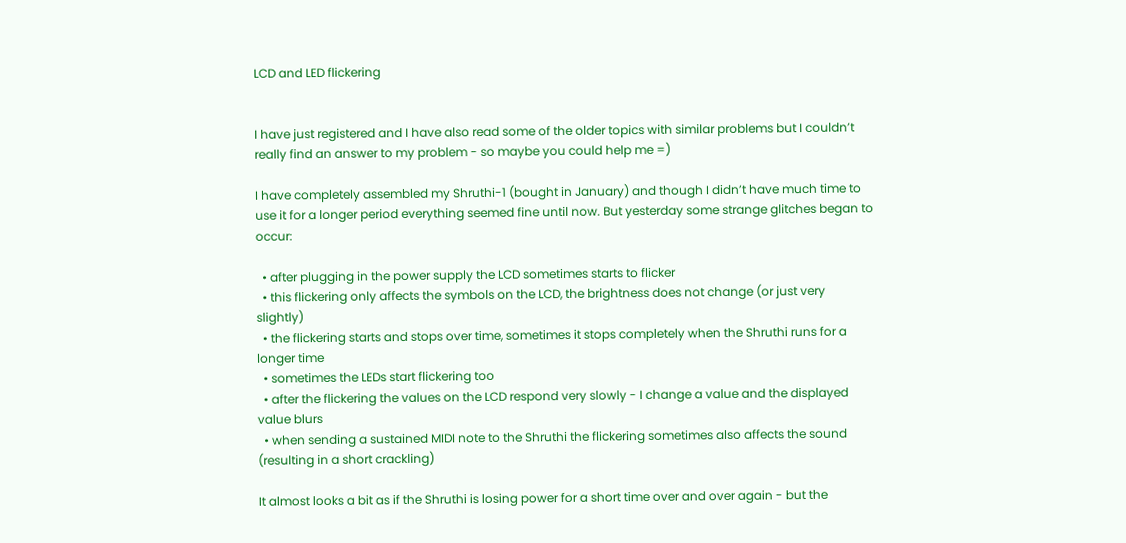LCD and LED flickering


I have just registered and I have also read some of the older topics with similar problems but I couldn’t really find an answer to my problem - so maybe you could help me =)

I have completely assembled my Shruthi-1 (bought in January) and though I didn’t have much time to use it for a longer period everything seemed fine until now. But yesterday some strange glitches began to occur:

  • after plugging in the power supply the LCD sometimes starts to flicker
  • this flickering only affects the symbols on the LCD, the brightness does not change (or just very slightly)
  • the flickering starts and stops over time, sometimes it stops completely when the Shruthi runs for a longer time
  • sometimes the LEDs start flickering too
  • after the flickering the values on the LCD respond very slowly - I change a value and the displayed value blurs
  • when sending a sustained MIDI note to the Shruthi the flickering sometimes also affects the sound (resulting in a short crackling)

It almost looks a bit as if the Shruthi is losing power for a short time over and over again - but the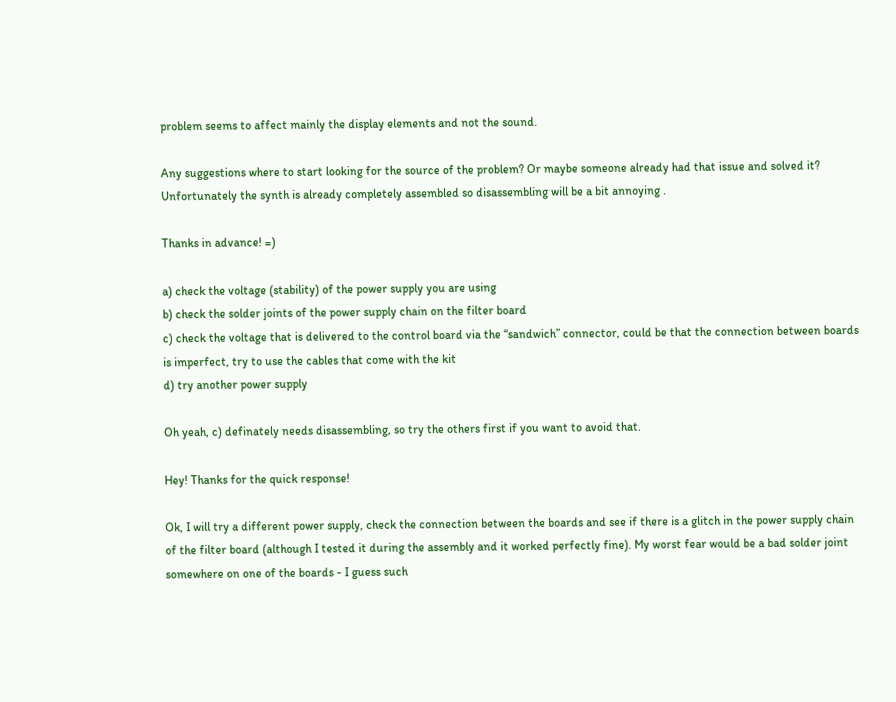problem seems to affect mainly the display elements and not the sound.

Any suggestions where to start looking for the source of the problem? Or maybe someone already had that issue and solved it? Unfortunately the synth is already completely assembled so disassembling will be a bit annoying .

Thanks in advance! =)

a) check the voltage (stability) of the power supply you are using
b) check the solder joints of the power supply chain on the filter board
c) check the voltage that is delivered to the control board via the “sandwich” connector, could be that the connection between boards is imperfect, try to use the cables that come with the kit
d) try another power supply

Oh yeah, c) definately needs disassembling, so try the others first if you want to avoid that.

Hey! Thanks for the quick response!

Ok, I will try a different power supply, check the connection between the boards and see if there is a glitch in the power supply chain of the filter board (although I tested it during the assembly and it worked perfectly fine). My worst fear would be a bad solder joint somewhere on one of the boards - I guess such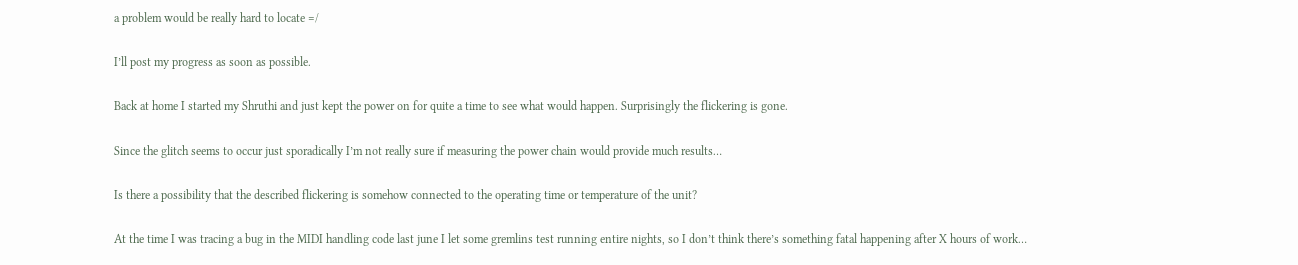a problem would be really hard to locate =/

I’ll post my progress as soon as possible.

Back at home I started my Shruthi and just kept the power on for quite a time to see what would happen. Surprisingly the flickering is gone.

Since the glitch seems to occur just sporadically I’m not really sure if measuring the power chain would provide much results…

Is there a possibility that the described flickering is somehow connected to the operating time or temperature of the unit?

At the time I was tracing a bug in the MIDI handling code last june I let some gremlins test running entire nights, so I don’t think there’s something fatal happening after X hours of work…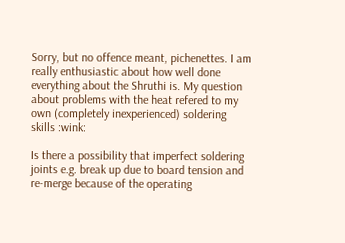Sorry, but no offence meant, pichenettes. I am really enthusiastic about how well done everything about the Shruthi is. My question about problems with the heat refered to my own (completely inexperienced) soldering skills :wink:

Is there a possibility that imperfect soldering joints e.g. break up due to board tension and re-merge because of the operating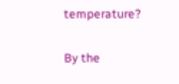temperature?

By the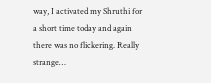way, I activated my Shruthi for a short time today and again there was no flickering. Really strange…